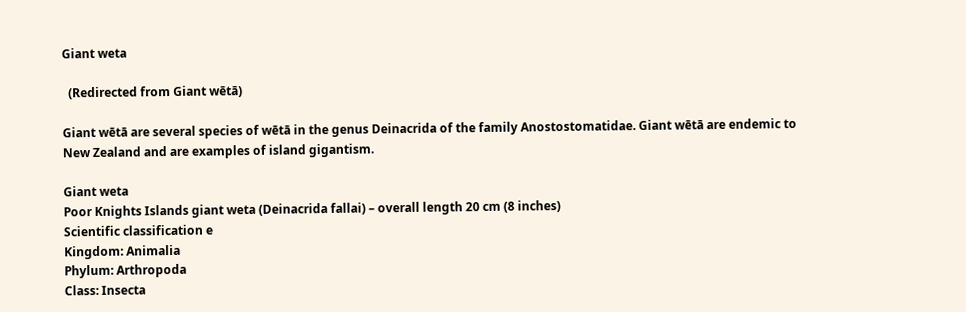Giant weta

  (Redirected from Giant wētā)

Giant wētā are several species of wētā in the genus Deinacrida of the family Anostostomatidae. Giant wētā are endemic to New Zealand and are examples of island gigantism.

Giant weta
Poor Knights Islands giant weta (Deinacrida fallai) – overall length 20 cm (8 inches)
Scientific classification e
Kingdom: Animalia
Phylum: Arthropoda
Class: Insecta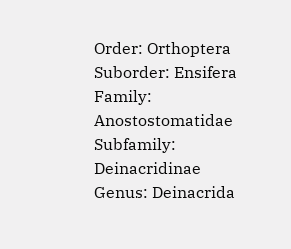Order: Orthoptera
Suborder: Ensifera
Family: Anostostomatidae
Subfamily: Deinacridinae
Genus: Deinacrida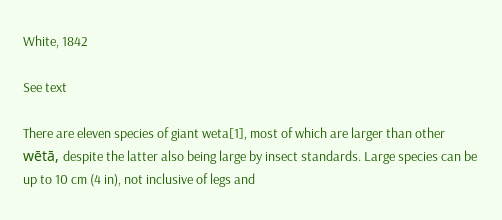White, 1842

See text

There are eleven species of giant weta[1], most of which are larger than other wētā, despite the latter also being large by insect standards. Large species can be up to 10 cm (4 in), not inclusive of legs and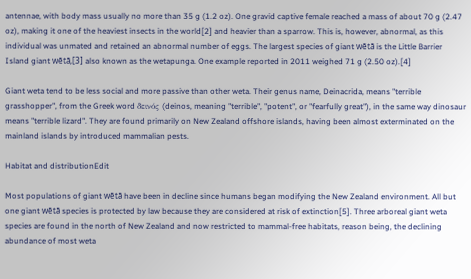antennae, with body mass usually no more than 35 g (1.2 oz). One gravid captive female reached a mass of about 70 g (2.47 oz), making it one of the heaviest insects in the world[2] and heavier than a sparrow. This is, however, abnormal, as this individual was unmated and retained an abnormal number of eggs. The largest species of giant wētā is the Little Barrier Island giant wētā,[3] also known as the wetapunga. One example reported in 2011 weighed 71 g (2.50 oz).[4]

Giant weta tend to be less social and more passive than other weta. Their genus name, Deinacrida, means "terrible grasshopper", from the Greek word δεινός (deinos, meaning "terrible", "potent", or "fearfully great"), in the same way dinosaur means "terrible lizard". They are found primarily on New Zealand offshore islands, having been almost exterminated on the mainland islands by introduced mammalian pests.

Habitat and distributionEdit

Most populations of giant wētā have been in decline since humans began modifying the New Zealand environment. All but one giant wētā species is protected by law because they are considered at risk of extinction[5]. Three arboreal giant weta species are found in the north of New Zealand and now restricted to mammal-free habitats, reason being, the declining abundance of most weta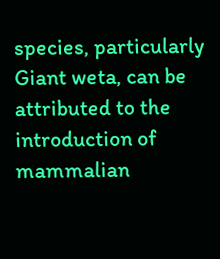species, particularly Giant weta, can be attributed to the introduction of mammalian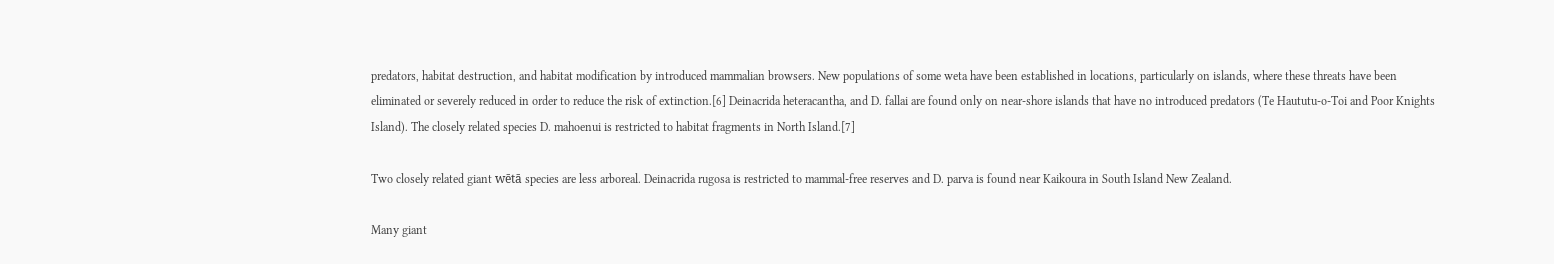predators, habitat destruction, and habitat modification by introduced mammalian browsers. New populations of some weta have been established in locations, particularly on islands, where these threats have been eliminated or severely reduced in order to reduce the risk of extinction.[6] Deinacrida heteracantha, and D. fallai are found only on near-shore islands that have no introduced predators (Te Haututu-o-Toi and Poor Knights Island). The closely related species D. mahoenui is restricted to habitat fragments in North Island.[7]

Two closely related giant wētā species are less arboreal. Deinacrida rugosa is restricted to mammal-free reserves and D. parva is found near Kaikoura in South Island New Zealand.

Many giant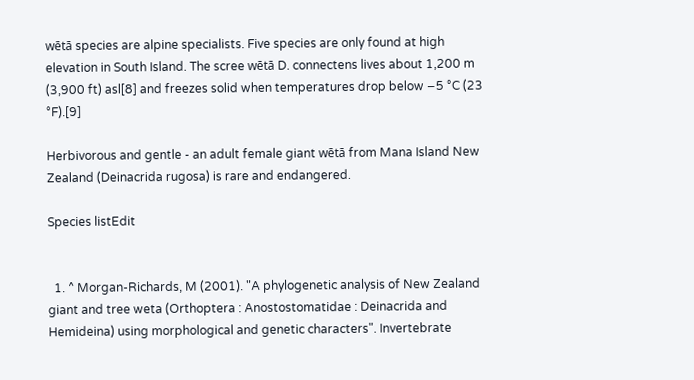wētā species are alpine specialists. Five species are only found at high elevation in South Island. The scree wētā D. connectens lives about 1,200 m (3,900 ft) asl[8] and freezes solid when temperatures drop below −5 °C (23 °F).[9]

Herbivorous and gentle - an adult female giant wētā from Mana Island New Zealand (Deinacrida rugosa) is rare and endangered.

Species listEdit


  1. ^ Morgan-Richards, M (2001). "A phylogenetic analysis of New Zealand giant and tree weta (Orthoptera : Anostostomatidae : Deinacrida and Hemideina) using morphological and genetic characters". Invertebrate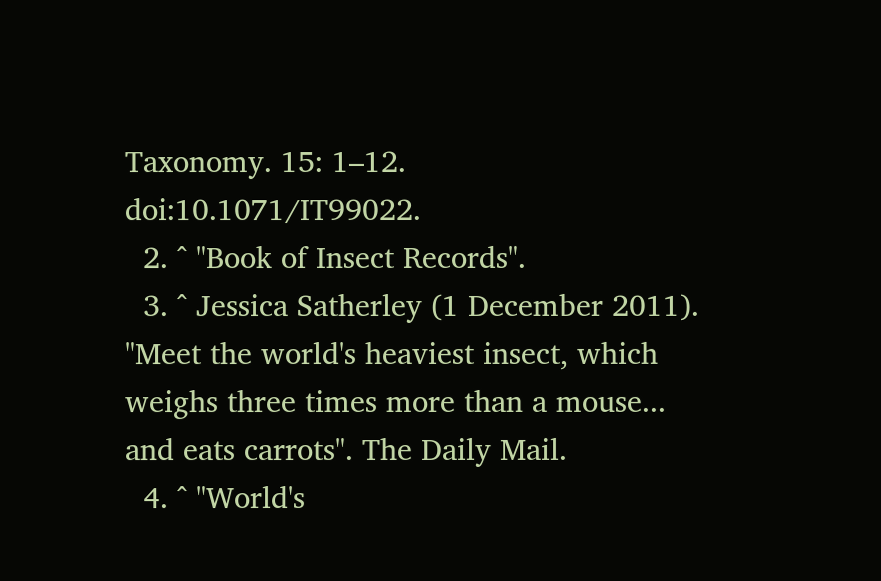Taxonomy. 15: 1–12. doi:10.1071/IT99022.
  2. ^ "Book of Insect Records".
  3. ^ Jessica Satherley (1 December 2011). "Meet the world's heaviest insect, which weighs three times more than a mouse... and eats carrots". The Daily Mail.
  4. ^ "World's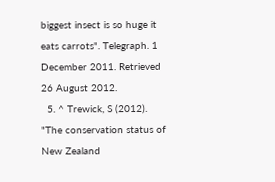biggest insect is so huge it eats carrots". Telegraph. 1 December 2011. Retrieved 26 August 2012.
  5. ^ Trewick, S (2012). "The conservation status of New Zealand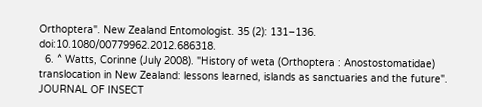Orthoptera". New Zealand Entomologist. 35 (2): 131–136. doi:10.1080/00779962.2012.686318.
  6. ^ Watts, Corinne (July 2008). "History of weta (Orthoptera : Anostostomatidae) translocation in New Zealand: lessons learned, islands as sanctuaries and the future". JOURNAL OF INSECT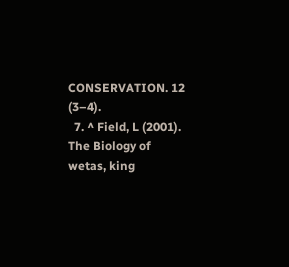CONSERVATION. 12 (3–4).
  7. ^ Field, L (2001). The Biology of wetas, king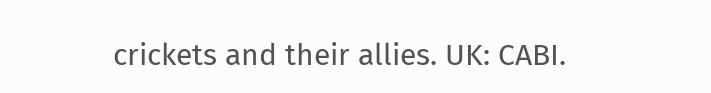crickets and their allies. UK: CABI.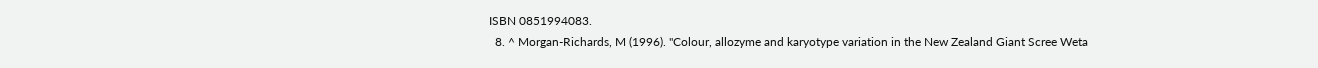ISBN 0851994083.
  8. ^ Morgan-Richards, M (1996). "Colour, allozyme and karyotype variation in the New Zealand Giant Scree Weta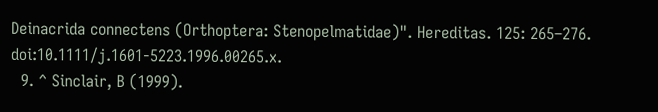Deinacrida connectens (Orthoptera: Stenopelmatidae)". Hereditas. 125: 265–276. doi:10.1111/j.1601-5223.1996.00265.x.
  9. ^ Sinclair, B (1999).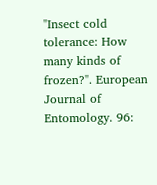"Insect cold tolerance: How many kinds of frozen?". European Journal of Entomology. 96: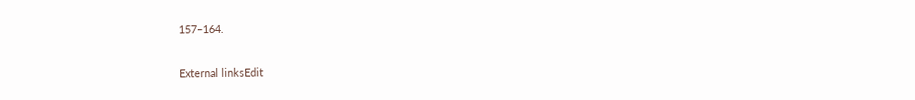157–164.

External linksEdit